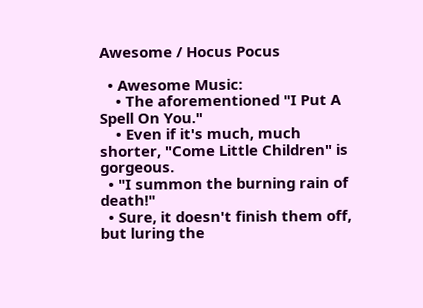Awesome / Hocus Pocus

  • Awesome Music:
    • The aforementioned "I Put A Spell On You."
    • Even if it's much, much shorter, "Come Little Children" is gorgeous.
  • "I summon the burning rain of death!"
  • Sure, it doesn't finish them off, but luring the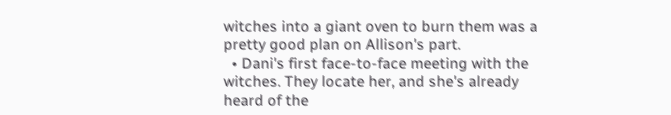witches into a giant oven to burn them was a pretty good plan on Allison's part.
  • Dani's first face-to-face meeting with the witches. They locate her, and she's already heard of the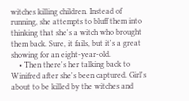witches killing children. Instead of running, she attempts to bluff them into thinking that she's a witch who brought them back. Sure, it fails, but it's a great showing for an eight-year-old.
    • Then there's her talking back to Winifred after she's been captured. Girl's about to be killed by the witches and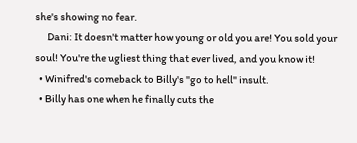she's showing no fear.
      Dani: It doesn't matter how young or old you are! You sold your soul! You're the ugliest thing that ever lived, and you know it!
  • Winifred's comeback to Billy's "go to hell" insult.
  • Billy has one when he finally cuts the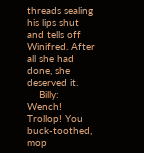threads sealing his lips shut and tells off Winifred. After all she had done, she deserved it.
    Billy: Wench! Trollop! You buck-toothed, mop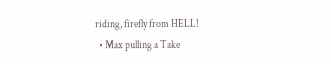riding, firefly from HELL!
  • Max pulling a Take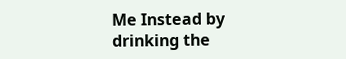Me Instead by drinking the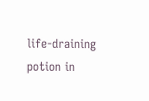life-draining potion in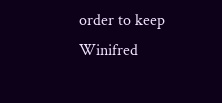order to keep Winifred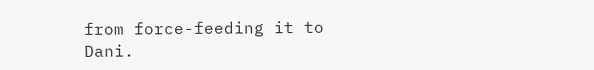from force-feeding it to Dani.